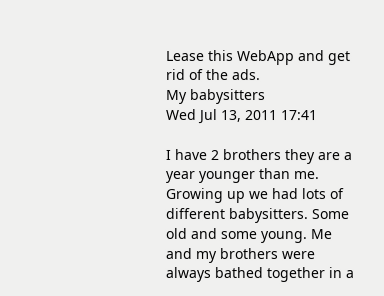Lease this WebApp and get rid of the ads.
My babysitters
Wed Jul 13, 2011 17:41

I have 2 brothers they are a year younger than me. Growing up we had lots of different babysitters. Some old and some young. Me and my brothers were always bathed together in a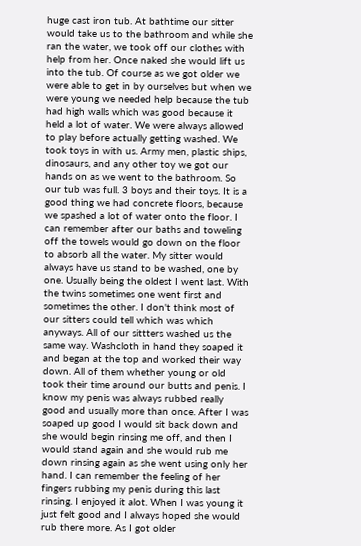huge cast iron tub. At bathtime our sitter would take us to the bathroom and while she ran the water, we took off our clothes with help from her. Once naked she would lift us into the tub. Of course as we got older we were able to get in by ourselves but when we were young we needed help because the tub had high walls which was good because it held a lot of water. We were always allowed to play before actually getting washed. We took toys in with us. Army men, plastic ships, dinosaurs, and any other toy we got our hands on as we went to the bathroom. So our tub was full. 3 boys and their toys. It is a good thing we had concrete floors, because we spashed a lot of water onto the floor. I can remember after our baths and toweling off the towels would go down on the floor to absorb all the water. My sitter would always have us stand to be washed, one by one. Usually being the oldest I went last. With the twins sometimes one went first and sometimes the other. I don't think most of our sitters could tell which was which anyways. All of our sittters washed us the same way. Washcloth in hand they soaped it and began at the top and worked their way down. All of them whether young or old took their time around our butts and penis. I know my penis was always rubbed really good and usually more than once. After I was soaped up good I would sit back down and she would begin rinsing me off, and then I would stand again and she would rub me down rinsing again as she went using only her hand. I can remember the feeling of her fingers rubbing my penis during this last rinsing. I enjoyed it alot. When I was young it just felt good and I always hoped she would rub there more. As I got older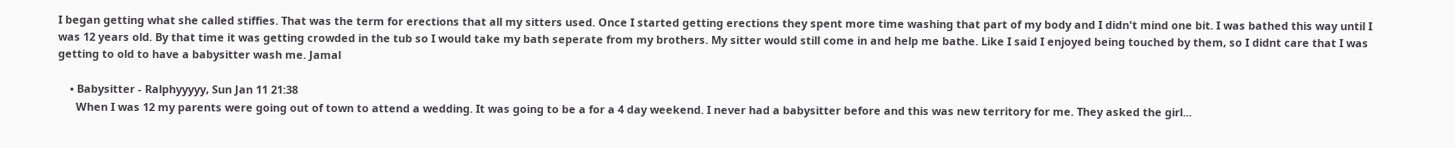I began getting what she called stiffies. That was the term for erections that all my sitters used. Once I started getting erections they spent more time washing that part of my body and I didn't mind one bit. I was bathed this way until I was 12 years old. By that time it was getting crowded in the tub so I would take my bath seperate from my brothers. My sitter would still come in and help me bathe. Like I said I enjoyed being touched by them, so I didnt care that I was getting to old to have a babysitter wash me. Jamal

    • Babysitter - Ralphyyyyy, Sun Jan 11 21:38
      When I was 12 my parents were going out of town to attend a wedding. It was going to be a for a 4 day weekend. I never had a babysitter before and this was new territory for me. They asked the girl...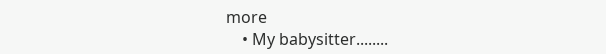more
    • My babysitter........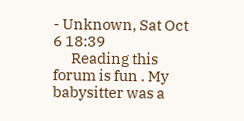- Unknown, Sat Oct 6 18:39
      Reading this forum is fun . My babysitter was a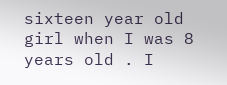sixteen year old girl when I was 8 years old . I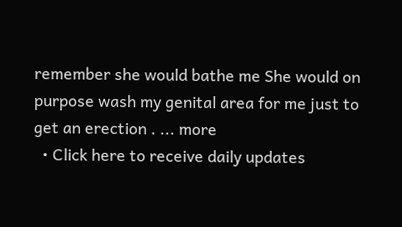remember she would bathe me She would on purpose wash my genital area for me just to get an erection . ... more
  • Click here to receive daily updates